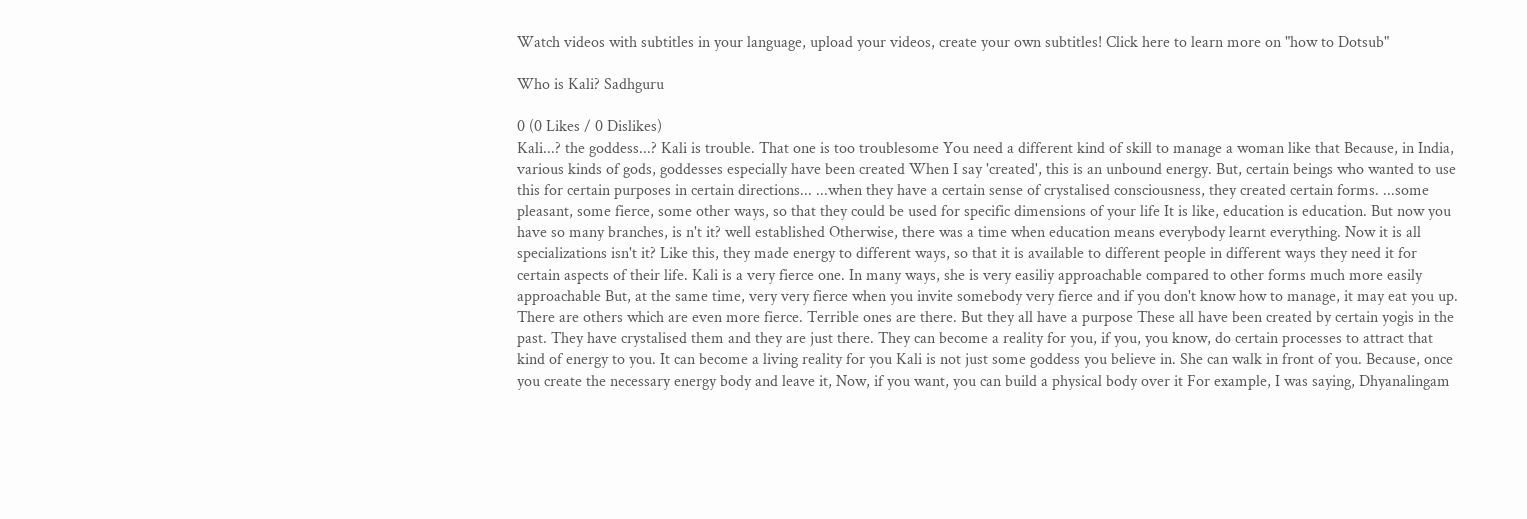Watch videos with subtitles in your language, upload your videos, create your own subtitles! Click here to learn more on "how to Dotsub"

Who is Kali? Sadhguru

0 (0 Likes / 0 Dislikes)
Kali...? the goddess...? Kali is trouble. That one is too troublesome You need a different kind of skill to manage a woman like that Because, in India, various kinds of gods, goddesses especially have been created When I say 'created', this is an unbound energy. But, certain beings who wanted to use this for certain purposes in certain directions... ...when they have a certain sense of crystalised consciousness, they created certain forms. ...some pleasant, some fierce, some other ways, so that they could be used for specific dimensions of your life It is like, education is education. But now you have so many branches, is n't it? well established Otherwise, there was a time when education means everybody learnt everything. Now it is all specializations isn't it? Like this, they made energy to different ways, so that it is available to different people in different ways they need it for certain aspects of their life. Kali is a very fierce one. In many ways, she is very easiliy approachable compared to other forms much more easily approachable But, at the same time, very very fierce when you invite somebody very fierce and if you don't know how to manage, it may eat you up. There are others which are even more fierce. Terrible ones are there. But they all have a purpose These all have been created by certain yogis in the past. They have crystalised them and they are just there. They can become a reality for you, if you, you know, do certain processes to attract that kind of energy to you. It can become a living reality for you Kali is not just some goddess you believe in. She can walk in front of you. Because, once you create the necessary energy body and leave it, Now, if you want, you can build a physical body over it For example, I was saying, Dhyanalingam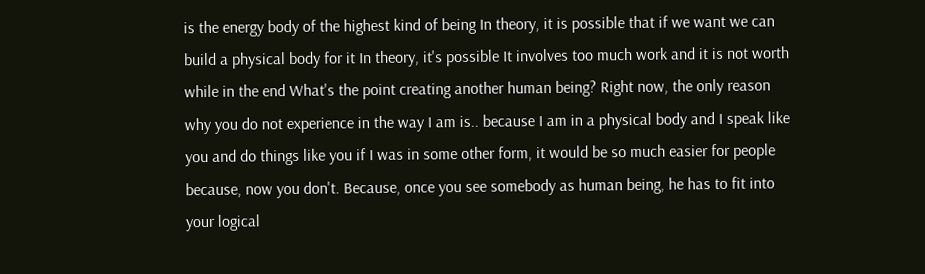is the energy body of the highest kind of being In theory, it is possible that if we want we can build a physical body for it In theory, it's possible It involves too much work and it is not worth while in the end What's the point creating another human being? Right now, the only reason why you do not experience in the way I am is.. because I am in a physical body and I speak like you and do things like you if I was in some other form, it would be so much easier for people because, now you don't. Because, once you see somebody as human being, he has to fit into your logical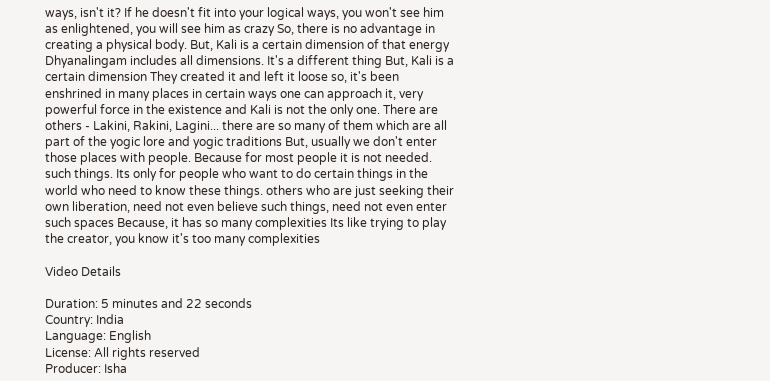ways, isn't it? If he doesn't fit into your logical ways, you won't see him as enlightened, you will see him as crazy So, there is no advantage in creating a physical body. But, Kali is a certain dimension of that energy Dhyanalingam includes all dimensions. It's a different thing But, Kali is a certain dimension They created it and left it loose so, it's been enshrined in many places in certain ways one can approach it, very powerful force in the existence and Kali is not the only one. There are others - Lakini, Rakini, Lagini... there are so many of them which are all part of the yogic lore and yogic traditions But, usually we don't enter those places with people. Because for most people it is not needed. such things. Its only for people who want to do certain things in the world who need to know these things. others who are just seeking their own liberation, need not even believe such things, need not even enter such spaces Because, it has so many complexities Its like trying to play the creator, you know it's too many complexities

Video Details

Duration: 5 minutes and 22 seconds
Country: India
Language: English
License: All rights reserved
Producer: Isha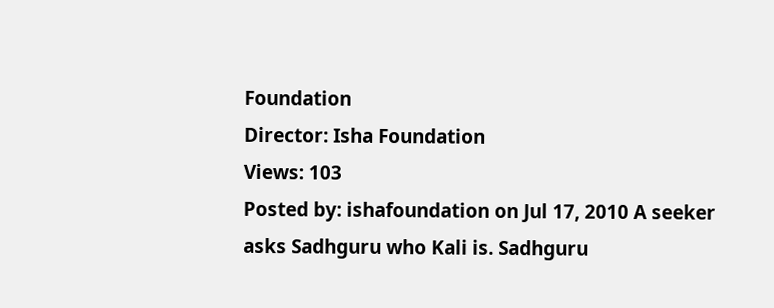Foundation
Director: Isha Foundation
Views: 103
Posted by: ishafoundation on Jul 17, 2010 A seeker asks Sadhguru who Kali is. Sadhguru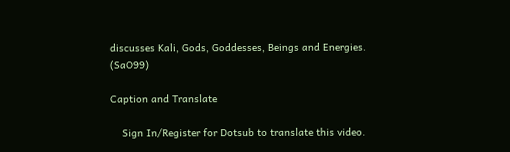discusses Kali, Gods, Goddesses, Beings and Energies. (SaO99)

Caption and Translate

    Sign In/Register for Dotsub to translate this video.